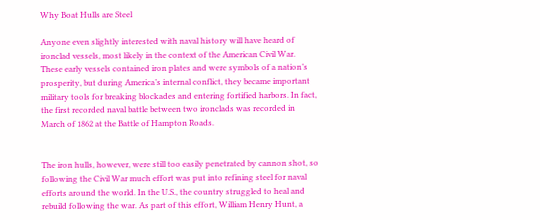Why Boat Hulls are Steel

Anyone even slightly interested with naval history will have heard of ironclad vessels, most likely in the context of the American Civil War. These early vessels contained iron plates and were symbols of a nation’s prosperity, but during America’s internal conflict, they became important military tools for breaking blockades and entering fortified harbors. In fact, the first recorded naval battle between two ironclads was recorded in March of 1862 at the Battle of Hampton Roads.


The iron hulls, however, were still too easily penetrated by cannon shot, so following the Civil War much effort was put into refining steel for naval efforts around the world. In the U.S., the country struggled to heal and rebuild following the war. As part of this effort, William Henry Hunt, a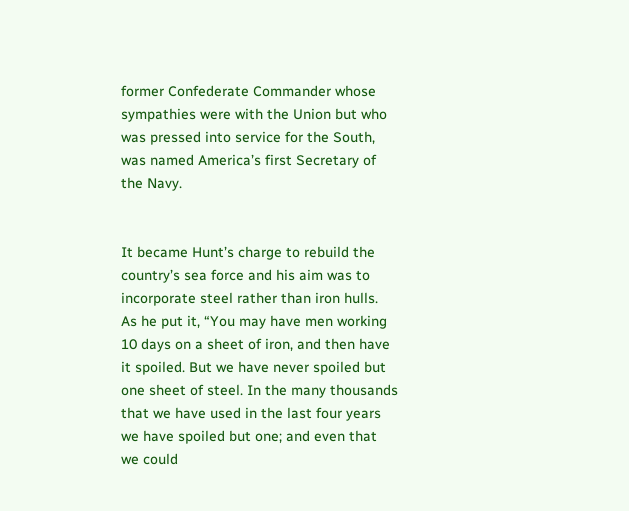former Confederate Commander whose sympathies were with the Union but who was pressed into service for the South, was named America’s first Secretary of the Navy.


It became Hunt’s charge to rebuild the country’s sea force and his aim was to incorporate steel rather than iron hulls.  As he put it, “You may have men working 10 days on a sheet of iron, and then have it spoiled. But we have never spoiled but one sheet of steel. In the many thousands that we have used in the last four years we have spoiled but one; and even that we could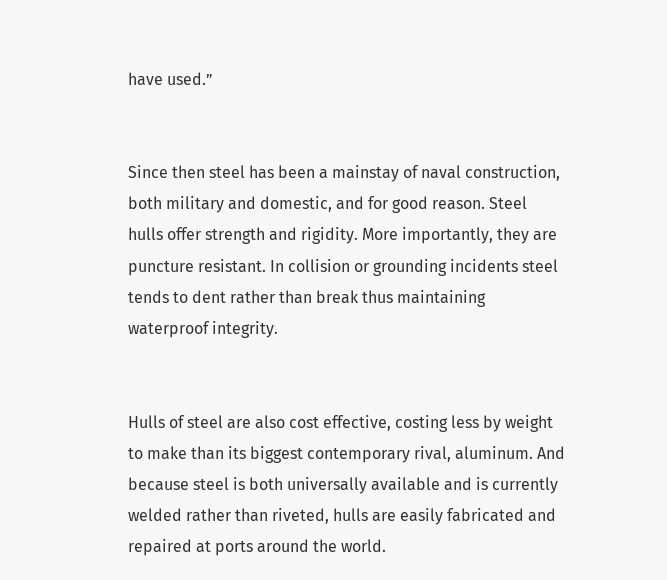have used.”


Since then steel has been a mainstay of naval construction, both military and domestic, and for good reason. Steel hulls offer strength and rigidity. More importantly, they are puncture resistant. In collision or grounding incidents steel tends to dent rather than break thus maintaining waterproof integrity.


Hulls of steel are also cost effective, costing less by weight to make than its biggest contemporary rival, aluminum. And because steel is both universally available and is currently welded rather than riveted, hulls are easily fabricated and repaired at ports around the world.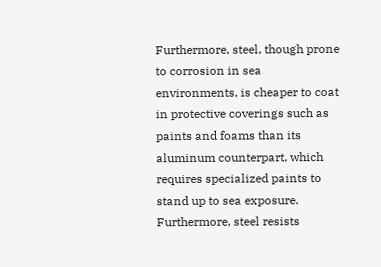Furthermore, steel, though prone to corrosion in sea environments, is cheaper to coat in protective coverings such as paints and foams than its aluminum counterpart, which requires specialized paints to stand up to sea exposure. Furthermore, steel resists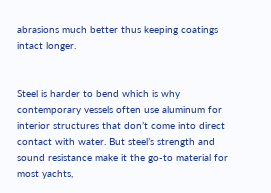abrasions much better thus keeping coatings intact longer.


Steel is harder to bend which is why contemporary vessels often use aluminum for interior structures that don’t come into direct contact with water. But steel’s strength and sound resistance make it the go-to material for most yachts,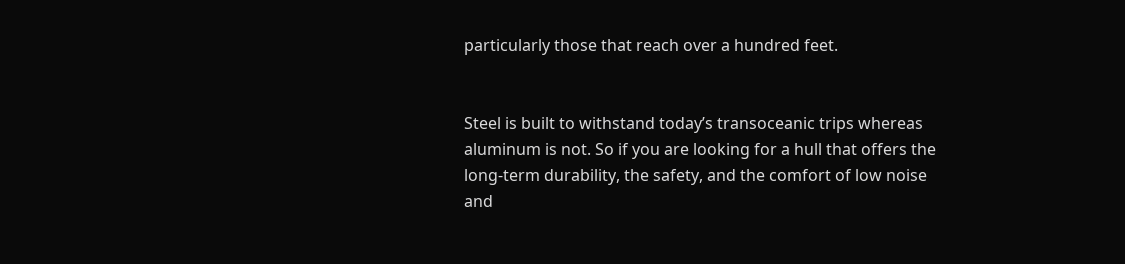particularly those that reach over a hundred feet.


Steel is built to withstand today’s transoceanic trips whereas aluminum is not. So if you are looking for a hull that offers the long-term durability, the safety, and the comfort of low noise and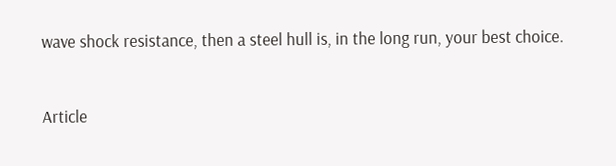wave shock resistance, then a steel hull is, in the long run, your best choice.


Article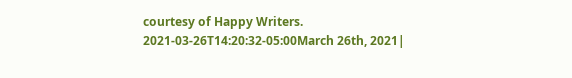courtesy of Happy Writers.
2021-03-26T14:20:32-05:00March 26th, 2021|